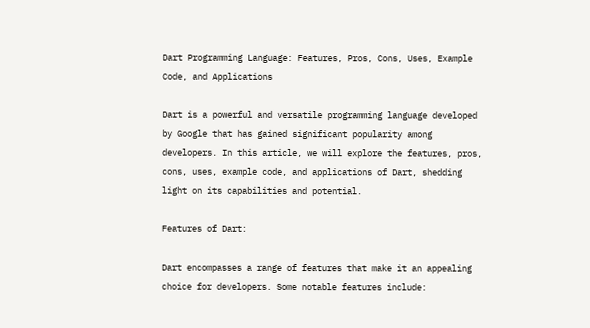Dart Programming Language: Features, Pros, Cons, Uses, Example Code, and Applications

Dart is a powerful and versatile programming language developed by Google that has gained significant popularity among developers. In this article, we will explore the features, pros, cons, uses, example code, and applications of Dart, shedding light on its capabilities and potential.

Features of Dart:

Dart encompasses a range of features that make it an appealing choice for developers. Some notable features include: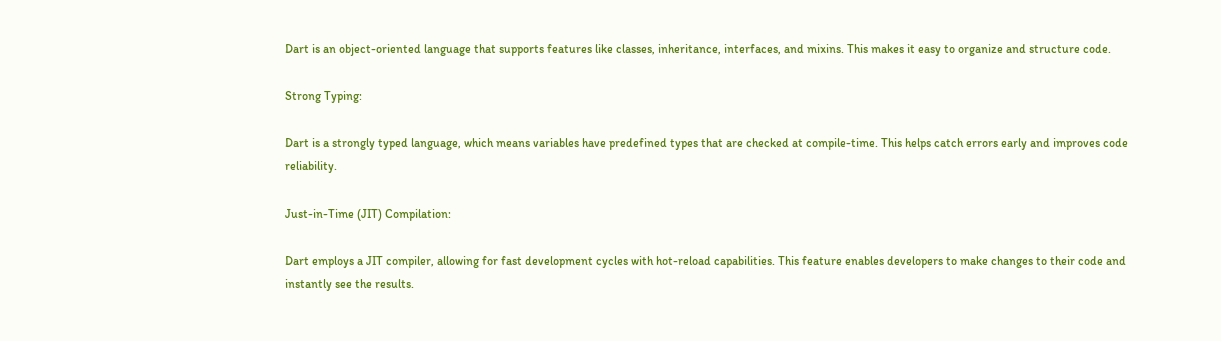Dart is an object-oriented language that supports features like classes, inheritance, interfaces, and mixins. This makes it easy to organize and structure code.

Strong Typing:

Dart is a strongly typed language, which means variables have predefined types that are checked at compile-time. This helps catch errors early and improves code reliability.

Just-in-Time (JIT) Compilation:

Dart employs a JIT compiler, allowing for fast development cycles with hot-reload capabilities. This feature enables developers to make changes to their code and instantly see the results.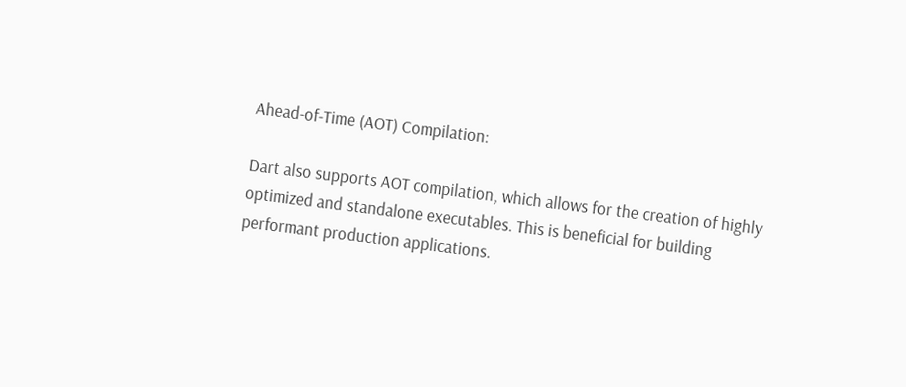Ahead-of-Time (AOT) Compilation:

Dart also supports AOT compilation, which allows for the creation of highly optimized and standalone executables. This is beneficial for building performant production applications.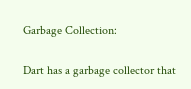Garbage Collection:

Dart has a garbage collector that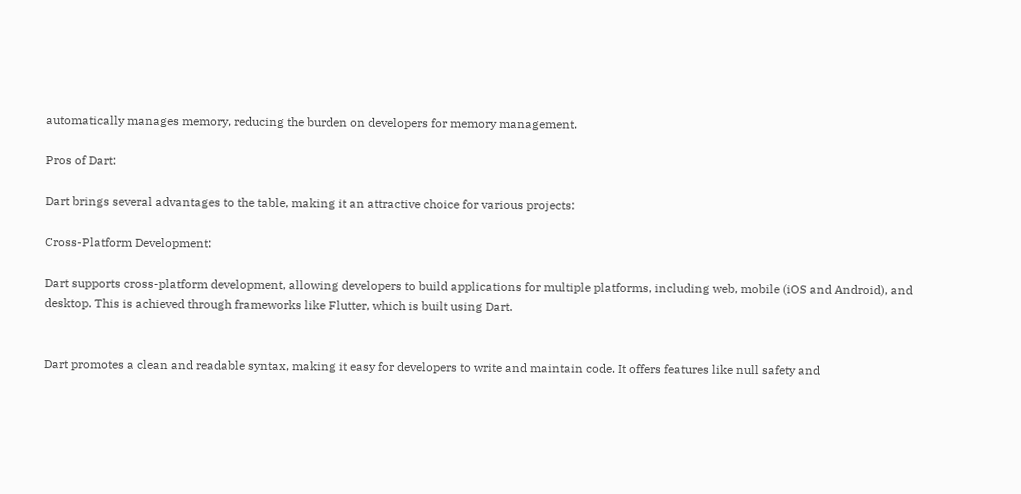automatically manages memory, reducing the burden on developers for memory management.

Pros of Dart:

Dart brings several advantages to the table, making it an attractive choice for various projects:

Cross-Platform Development:

Dart supports cross-platform development, allowing developers to build applications for multiple platforms, including web, mobile (iOS and Android), and desktop. This is achieved through frameworks like Flutter, which is built using Dart.


Dart promotes a clean and readable syntax, making it easy for developers to write and maintain code. It offers features like null safety and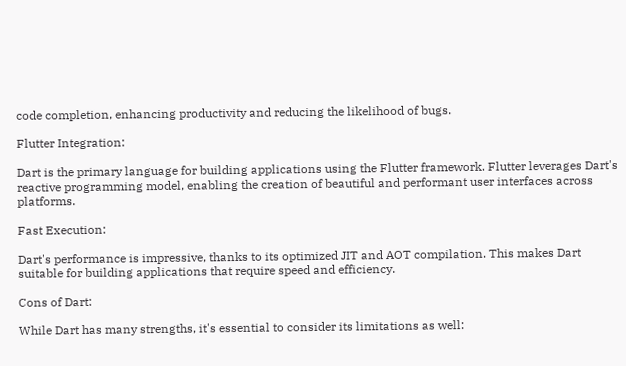code completion, enhancing productivity and reducing the likelihood of bugs.

Flutter Integration:

Dart is the primary language for building applications using the Flutter framework. Flutter leverages Dart's reactive programming model, enabling the creation of beautiful and performant user interfaces across platforms.

Fast Execution:

Dart's performance is impressive, thanks to its optimized JIT and AOT compilation. This makes Dart suitable for building applications that require speed and efficiency.

Cons of Dart:

While Dart has many strengths, it's essential to consider its limitations as well: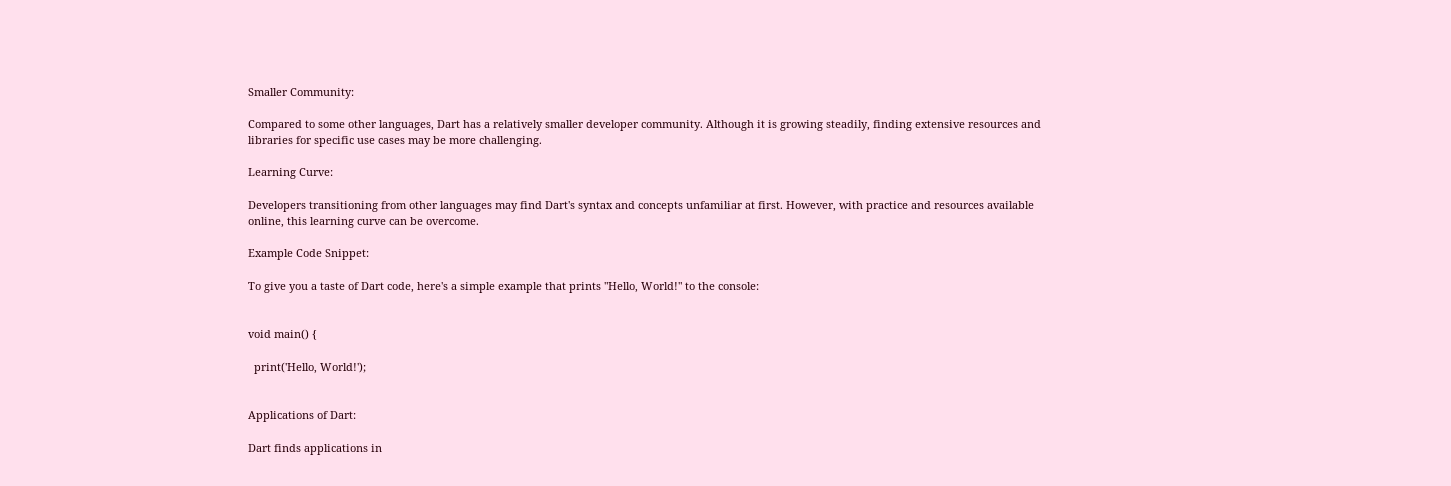Smaller Community:

Compared to some other languages, Dart has a relatively smaller developer community. Although it is growing steadily, finding extensive resources and libraries for specific use cases may be more challenging.

Learning Curve:

Developers transitioning from other languages may find Dart's syntax and concepts unfamiliar at first. However, with practice and resources available online, this learning curve can be overcome.

Example Code Snippet:

To give you a taste of Dart code, here's a simple example that prints "Hello, World!" to the console:


void main() {

  print('Hello, World!');


Applications of Dart:

Dart finds applications in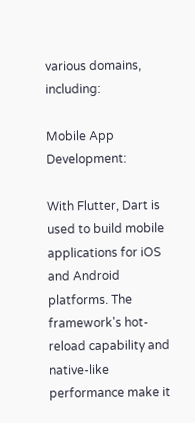various domains, including:

Mobile App Development:

With Flutter, Dart is used to build mobile applications for iOS and Android platforms. The framework's hot-reload capability and native-like performance make it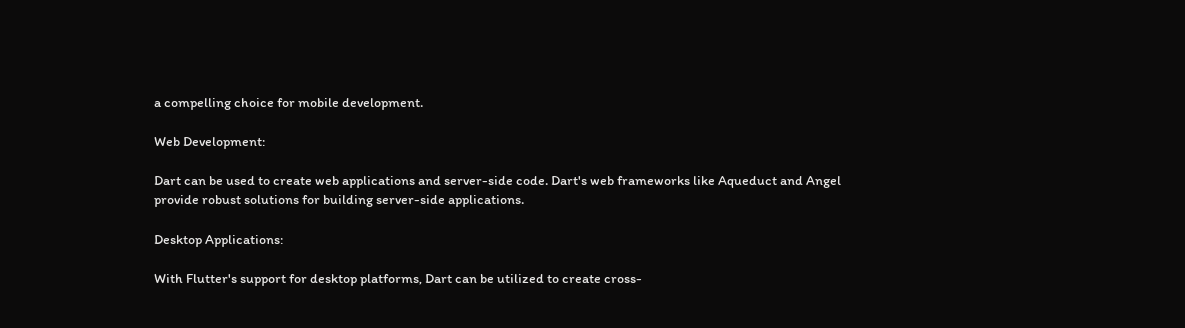a compelling choice for mobile development.

Web Development:

Dart can be used to create web applications and server-side code. Dart's web frameworks like Aqueduct and Angel provide robust solutions for building server-side applications.

Desktop Applications:

With Flutter's support for desktop platforms, Dart can be utilized to create cross-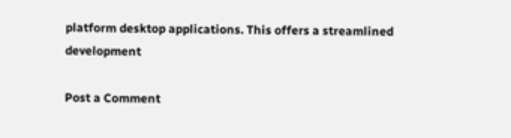platform desktop applications. This offers a streamlined development

Post a Comment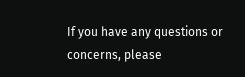If you have any questions or concerns, please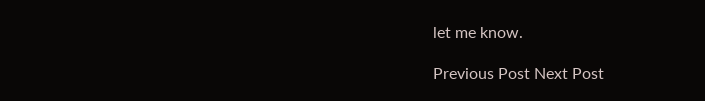let me know.

Previous Post Next Post